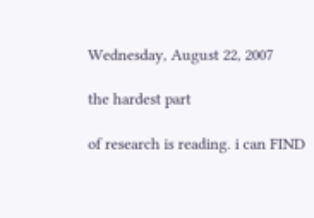Wednesday, August 22, 2007

the hardest part

of research is reading. i can FIND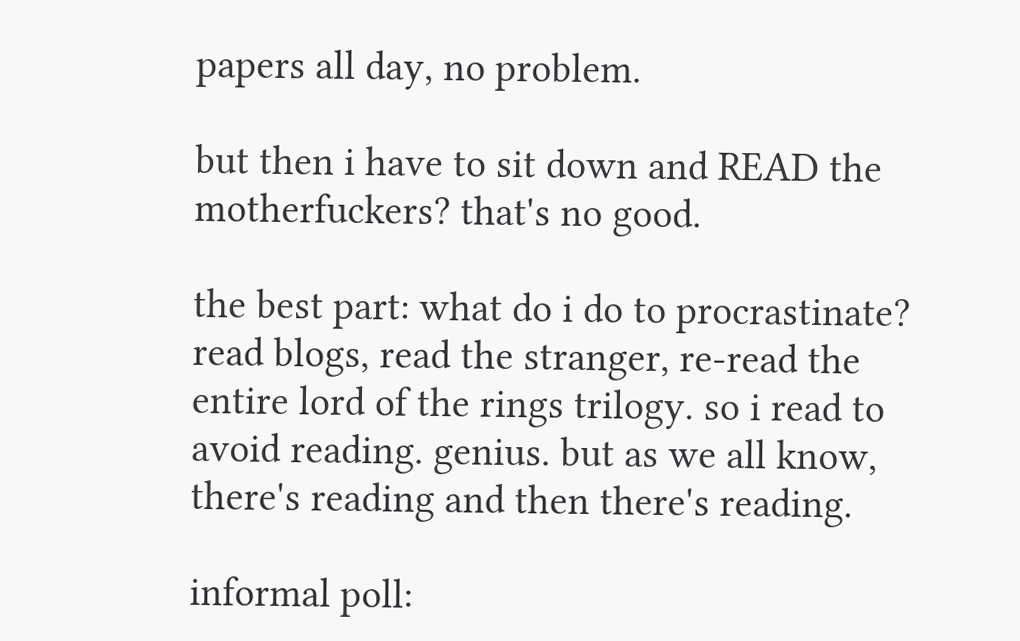papers all day, no problem.

but then i have to sit down and READ the motherfuckers? that's no good.

the best part: what do i do to procrastinate? read blogs, read the stranger, re-read the entire lord of the rings trilogy. so i read to avoid reading. genius. but as we all know, there's reading and then there's reading.

informal poll: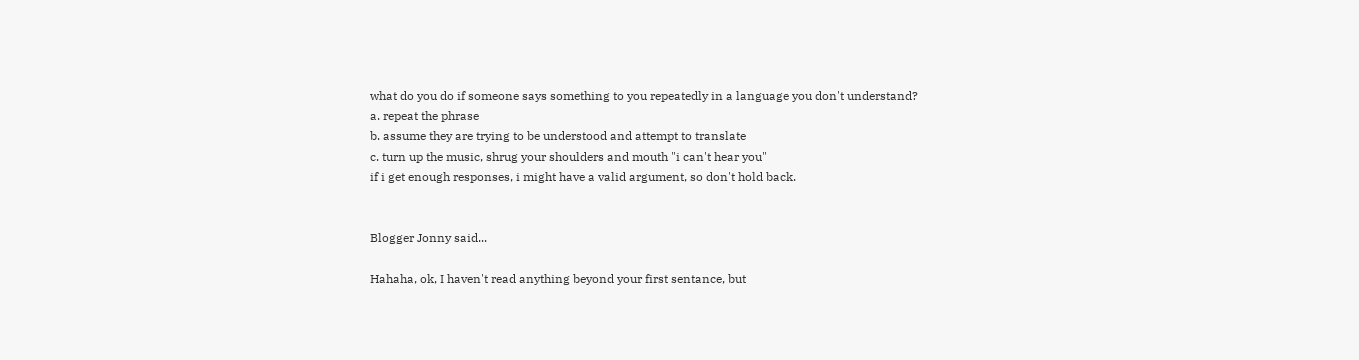what do you do if someone says something to you repeatedly in a language you don't understand?
a. repeat the phrase
b. assume they are trying to be understood and attempt to translate
c. turn up the music, shrug your shoulders and mouth "i can't hear you"
if i get enough responses, i might have a valid argument, so don't hold back.


Blogger Jonny said...

Hahaha, ok, I haven't read anything beyond your first sentance, but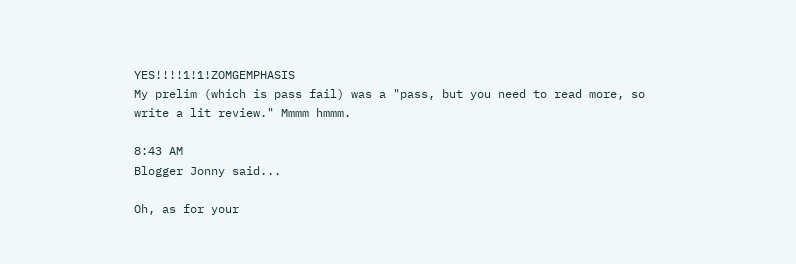YES!!!!1!1!ZOMGEMPHASIS
My prelim (which is pass fail) was a "pass, but you need to read more, so write a lit review." Mmmm hmmm.

8:43 AM
Blogger Jonny said...

Oh, as for your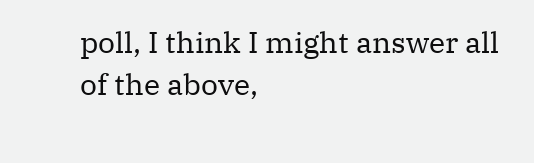poll, I think I might answer all of the above,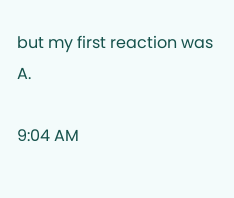but my first reaction was A.

9:04 AM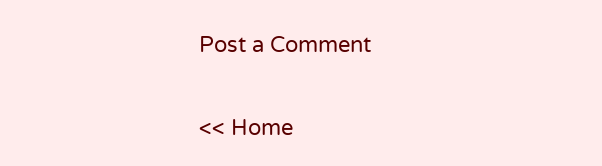Post a Comment

<< Home